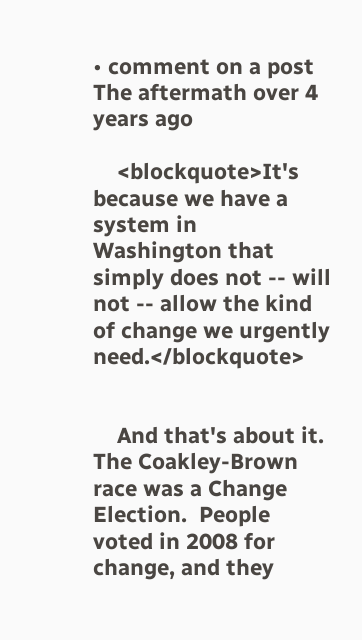• comment on a post The aftermath over 4 years ago

    <blockquote>It's because we have a system in Washington that simply does not -- will not -- allow the kind of change we urgently need.</blockquote>


    And that's about it.  The Coakley-Brown race was a Change Election.  People voted in 2008 for change, and they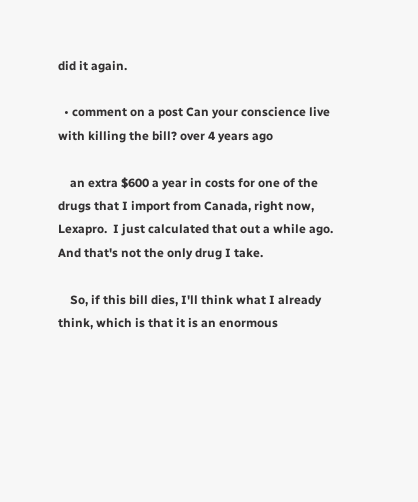did it again.

  • comment on a post Can your conscience live with killing the bill? over 4 years ago

    an extra $600 a year in costs for one of the drugs that I import from Canada, right now, Lexapro.  I just calculated that out a while ago.  And that's not the only drug I take.

    So, if this bill dies, I'll think what I already think, which is that it is an enormous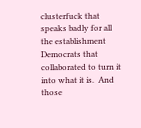clusterfuck that speaks badly for all the establishment Democrats that collaborated to turn it into what it is.  And those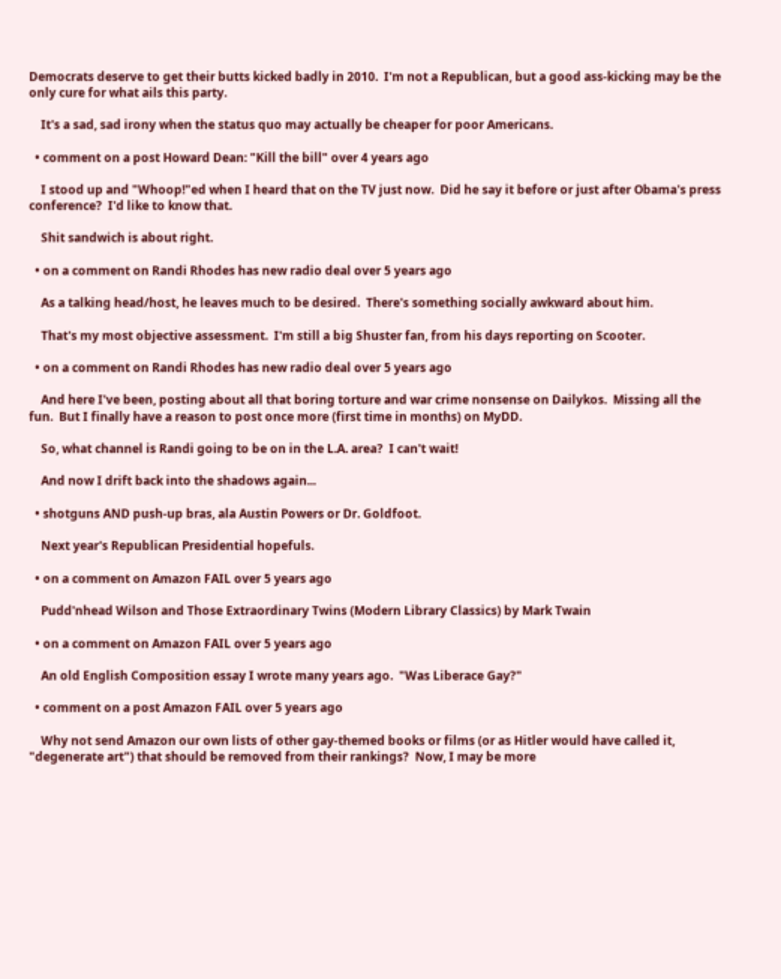Democrats deserve to get their butts kicked badly in 2010.  I'm not a Republican, but a good ass-kicking may be the only cure for what ails this party.

    It's a sad, sad irony when the status quo may actually be cheaper for poor Americans.

  • comment on a post Howard Dean: "Kill the bill" over 4 years ago

    I stood up and "Whoop!"ed when I heard that on the TV just now.  Did he say it before or just after Obama's press conference?  I'd like to know that.

    Shit sandwich is about right.

  • on a comment on Randi Rhodes has new radio deal over 5 years ago

    As a talking head/host, he leaves much to be desired.  There's something socially awkward about him.

    That's my most objective assessment.  I'm still a big Shuster fan, from his days reporting on Scooter.

  • on a comment on Randi Rhodes has new radio deal over 5 years ago

    And here I've been, posting about all that boring torture and war crime nonsense on Dailykos.  Missing all the fun.  But I finally have a reason to post once more (first time in months) on MyDD.

    So, what channel is Randi going to be on in the L.A. area?  I can't wait!

    And now I drift back into the shadows again...

  • shotguns AND push-up bras, ala Austin Powers or Dr. Goldfoot.

    Next year's Republican Presidential hopefuls.

  • on a comment on Amazon FAIL over 5 years ago

    Pudd'nhead Wilson and Those Extraordinary Twins (Modern Library Classics) by Mark Twain

  • on a comment on Amazon FAIL over 5 years ago

    An old English Composition essay I wrote many years ago.  "Was Liberace Gay?"

  • comment on a post Amazon FAIL over 5 years ago

    Why not send Amazon our own lists of other gay-themed books or films (or as Hitler would have called it, "degenerate art") that should be removed from their rankings?  Now, I may be more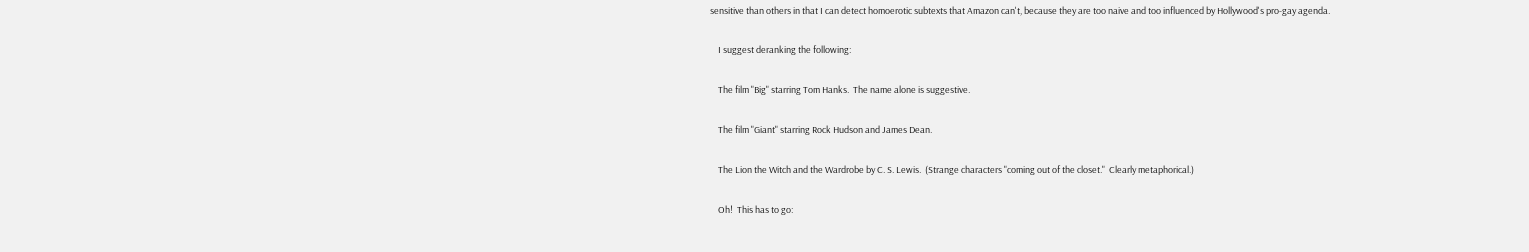sensitive than others in that I can detect homoerotic subtexts that Amazon can't, because they are too naive and too influenced by Hollywood's pro-gay agenda.

    I suggest deranking the following:

    The film "Big" starring Tom Hanks.  The name alone is suggestive.

    The film "Giant" starring Rock Hudson and James Dean.

    The Lion the Witch and the Wardrobe by C. S. Lewis.  (Strange characters "coming out of the closet."  Clearly metaphorical.)

    Oh!  This has to go: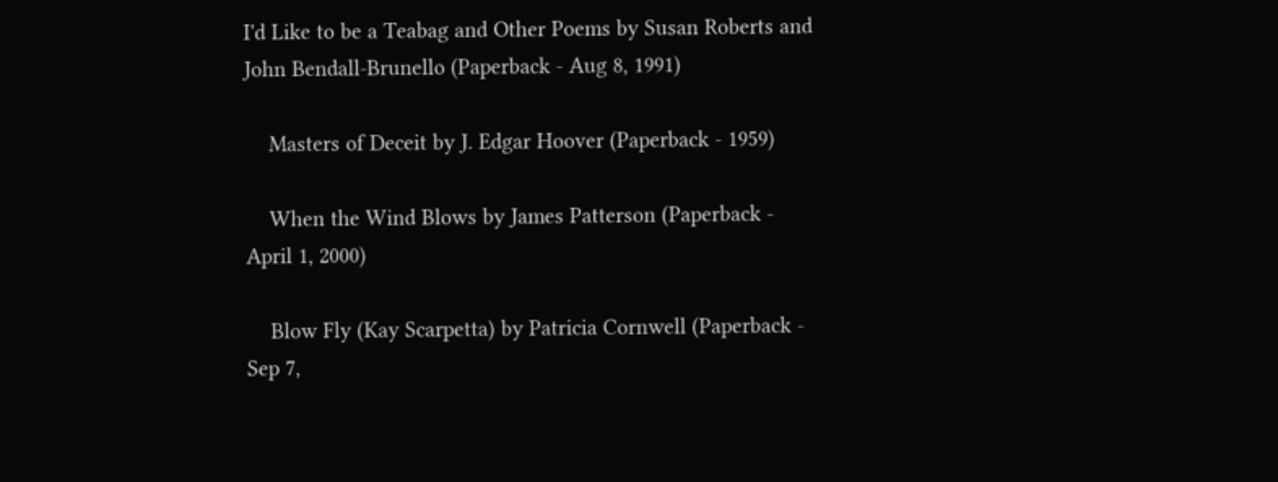I'd Like to be a Teabag and Other Poems by Susan Roberts and John Bendall-Brunello (Paperback - Aug 8, 1991)

    Masters of Deceit by J. Edgar Hoover (Paperback - 1959)

    When the Wind Blows by James Patterson (Paperback - April 1, 2000)

    Blow Fly (Kay Scarpetta) by Patricia Cornwell (Paperback - Sep 7,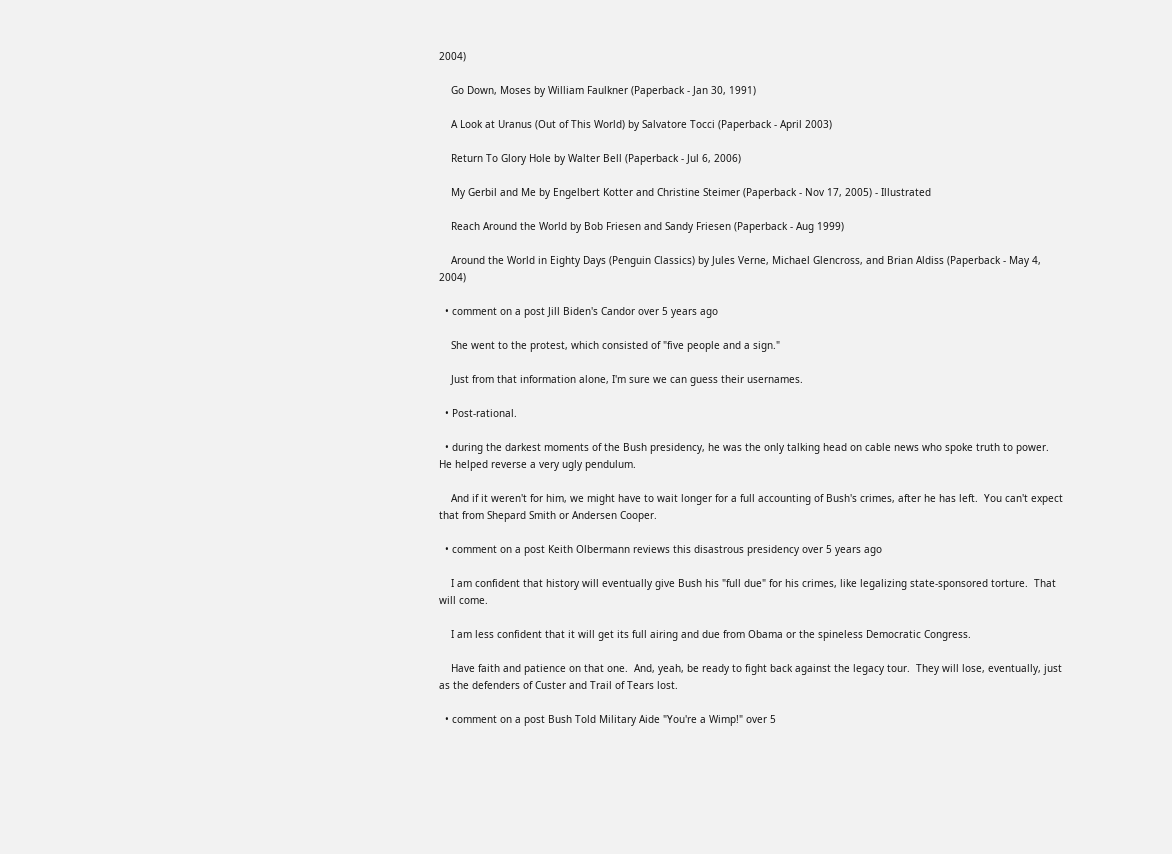2004)

    Go Down, Moses by William Faulkner (Paperback - Jan 30, 1991)

    A Look at Uranus (Out of This World) by Salvatore Tocci (Paperback - April 2003)

    Return To Glory Hole by Walter Bell (Paperback - Jul 6, 2006)

    My Gerbil and Me by Engelbert Kotter and Christine Steimer (Paperback - Nov 17, 2005) - Illustrated

    Reach Around the World by Bob Friesen and Sandy Friesen (Paperback - Aug 1999)

    Around the World in Eighty Days (Penguin Classics) by Jules Verne, Michael Glencross, and Brian Aldiss (Paperback - May 4, 2004)

  • comment on a post Jill Biden's Candor over 5 years ago

    She went to the protest, which consisted of "five people and a sign."

    Just from that information alone, I'm sure we can guess their usernames.

  • Post-rational.

  • during the darkest moments of the Bush presidency, he was the only talking head on cable news who spoke truth to power.  He helped reverse a very ugly pendulum.

    And if it weren't for him, we might have to wait longer for a full accounting of Bush's crimes, after he has left.  You can't expect that from Shepard Smith or Andersen Cooper.

  • comment on a post Keith Olbermann reviews this disastrous presidency over 5 years ago

    I am confident that history will eventually give Bush his "full due" for his crimes, like legalizing state-sponsored torture.  That will come.

    I am less confident that it will get its full airing and due from Obama or the spineless Democratic Congress.

    Have faith and patience on that one.  And, yeah, be ready to fight back against the legacy tour.  They will lose, eventually, just as the defenders of Custer and Trail of Tears lost.

  • comment on a post Bush Told Military Aide "You're a Wimp!" over 5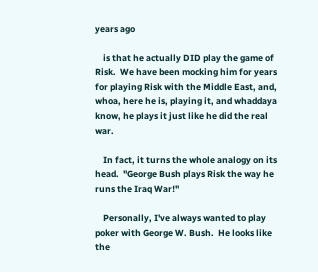years ago

    is that he actually DID play the game of Risk.  We have been mocking him for years for playing Risk with the Middle East, and, whoa, here he is, playing it, and whaddaya know, he plays it just like he did the real war.

    In fact, it turns the whole analogy on its head.  "George Bush plays Risk the way he runs the Iraq War!"

    Personally, I've always wanted to play poker with George W. Bush.  He looks like the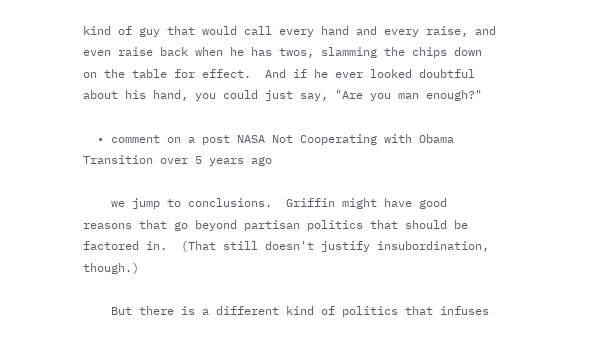kind of guy that would call every hand and every raise, and even raise back when he has twos, slamming the chips down on the table for effect.  And if he ever looked doubtful about his hand, you could just say, "Are you man enough?"

  • comment on a post NASA Not Cooperating with Obama Transition over 5 years ago

    we jump to conclusions.  Griffin might have good reasons that go beyond partisan politics that should be factored in.  (That still doesn't justify insubordination, though.)

    But there is a different kind of politics that infuses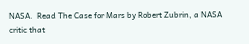NASA.  Read The Case for Mars by Robert Zubrin, a NASA critic that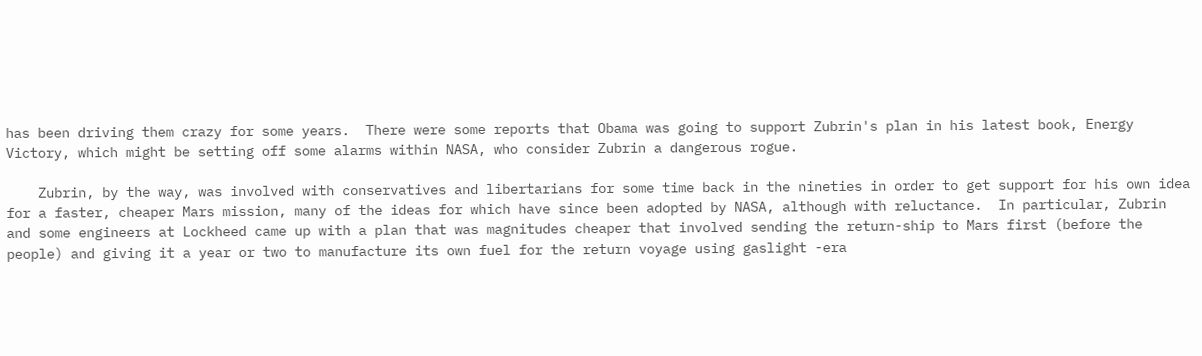has been driving them crazy for some years.  There were some reports that Obama was going to support Zubrin's plan in his latest book, Energy Victory, which might be setting off some alarms within NASA, who consider Zubrin a dangerous rogue.

    Zubrin, by the way, was involved with conservatives and libertarians for some time back in the nineties in order to get support for his own idea for a faster, cheaper Mars mission, many of the ideas for which have since been adopted by NASA, although with reluctance.  In particular, Zubrin and some engineers at Lockheed came up with a plan that was magnitudes cheaper that involved sending the return-ship to Mars first (before the people) and giving it a year or two to manufacture its own fuel for the return voyage using gaslight -era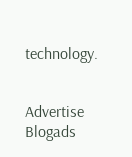technology.


Advertise Blogads